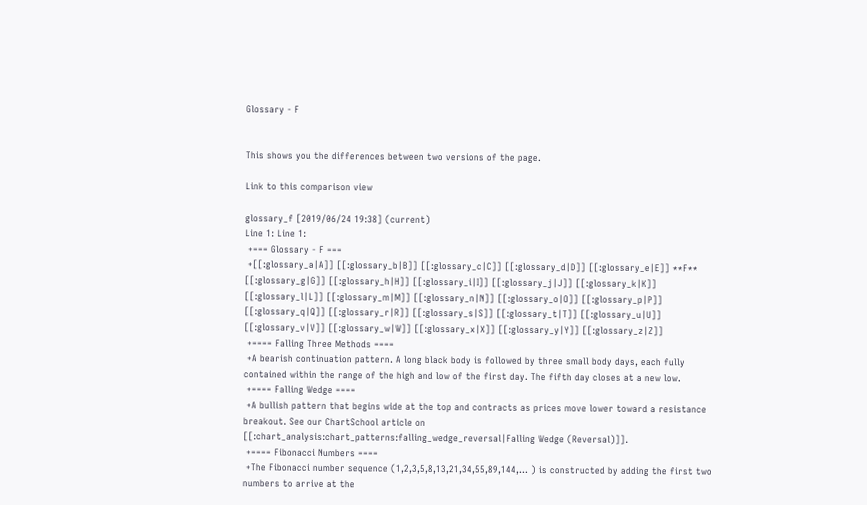Glossary - F


This shows you the differences between two versions of the page.

Link to this comparison view

glossary_f [2019/06/24 19:38] (current)
Line 1: Line 1:
 +=== Glossary - F ===
 +[[:glossary_a|A]] [[:glossary_b|B]] [[:glossary_c|C]] [[:glossary_d|D]] [[:glossary_e|E]] **F** [[:glossary_g|G]] [[:glossary_h|H]] [[:glossary_i|I]] [[:glossary_j|J]] [[:glossary_k|K]] [[:glossary_l|L]] [[:glossary_m|M]] [[:glossary_n|N]] [[:glossary_o|O]] [[:glossary_p|P]] [[:glossary_q|Q]] [[:glossary_r|R]] [[:glossary_s|S]] [[:glossary_t|T]] [[:glossary_u|U]] [[:glossary_v|V]] [[:glossary_w|W]] [[:glossary_x|X]] [[:glossary_y|Y]] [[:glossary_z|Z]]
 +==== Falling Three Methods ====
 +A bearish continuation pattern. A long black body is followed by three small body days, each fully contained within the range of the high and low of the first day. The fifth day closes at a new low.
 +==== Falling Wedge ====
 +A bullish pattern that begins wide at the top and contracts as prices move lower toward a resistance breakout. See our ChartSchool article on [[:chart_analysis:chart_patterns:falling_wedge_reversal|Falling Wedge (Reversal)]].
 +==== Fibonacci Numbers ====
 +The Fibonacci number sequence (1,2,3,5,8,13,21,34,55,89,144,… ) is constructed by adding the first two numbers to arrive at the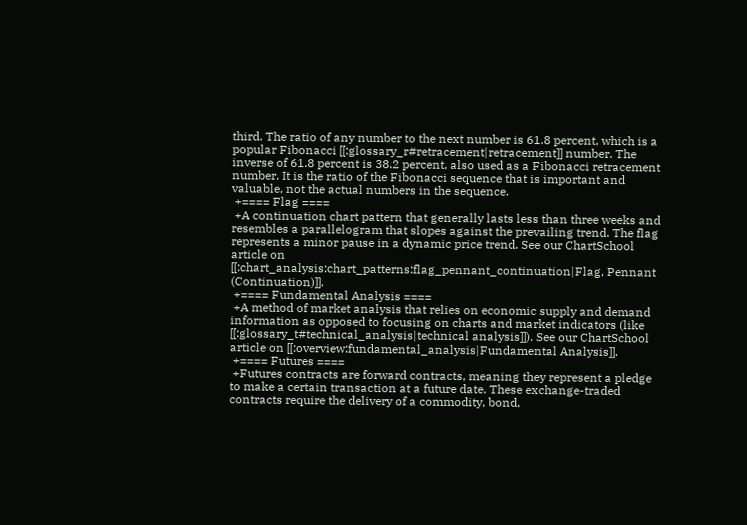third. The ratio of any number to the next number is 61.8 percent, which is a popular Fibonacci [[:glossary_r#retracement|retracement]] number. The inverse of 61.8 percent is 38.2 percent, also used as a Fibonacci retracement number. It is the ratio of the Fibonacci sequence that is important and valuable, not the actual numbers in the sequence.
 +==== Flag ====
 +A continuation chart pattern that generally lasts less than three weeks and resembles a parallelogram that slopes against the prevailing trend. The flag represents a minor pause in a dynamic price trend. See our ChartSchool article on [[:chart_analysis:chart_patterns:flag_pennant_continuation|Flag, Pennant (Continuation)]].
 +==== Fundamental Analysis ====
 +A method of market analysis that relies on economic supply and demand information as opposed to focusing on charts and market indicators (like [[:glossary_t#technical_analysis|technical analysis]]). See our ChartSchool article on [[:overview:fundamental_analysis|Fundamental Analysis]].
 +==== Futures ====
 +Futures contracts are forward contracts, meaning they represent a pledge to make a certain transaction at a future date. These exchange-traded contracts require the delivery of a commodity, bond,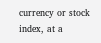currency or stock index, at a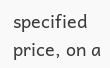specified price, on a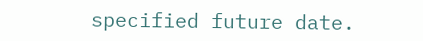specified future date.